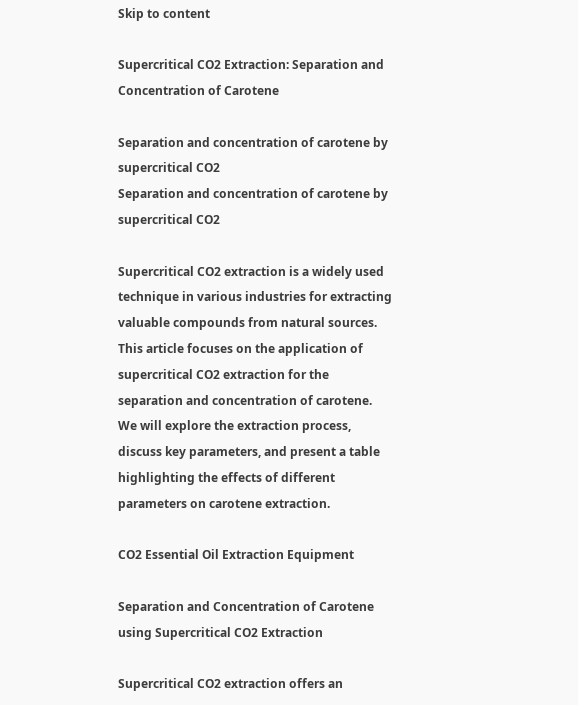Skip to content

Supercritical CO2 Extraction: Separation and Concentration of Carotene

Separation and concentration of carotene by supercritical CO2
Separation and concentration of carotene by supercritical CO2

Supercritical CO2 extraction is a widely used technique in various industries for extracting valuable compounds from natural sources. This article focuses on the application of supercritical CO2 extraction for the separation and concentration of carotene. We will explore the extraction process, discuss key parameters, and present a table highlighting the effects of different parameters on carotene extraction.

CO2 Essential Oil Extraction Equipment

Separation and Concentration of Carotene using Supercritical CO2 Extraction

Supercritical CO2 extraction offers an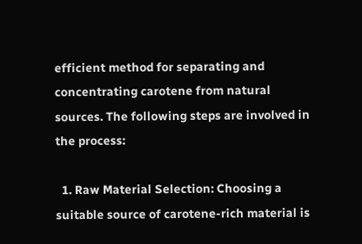efficient method for separating and concentrating carotene from natural sources. The following steps are involved in the process:

  1. Raw Material Selection: Choosing a suitable source of carotene-rich material is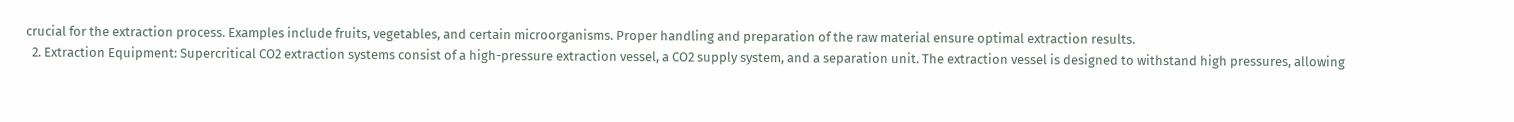crucial for the extraction process. Examples include fruits, vegetables, and certain microorganisms. Proper handling and preparation of the raw material ensure optimal extraction results.
  2. Extraction Equipment: Supercritical CO2 extraction systems consist of a high-pressure extraction vessel, a CO2 supply system, and a separation unit. The extraction vessel is designed to withstand high pressures, allowing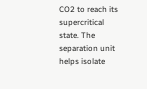CO2 to reach its supercritical state. The separation unit helps isolate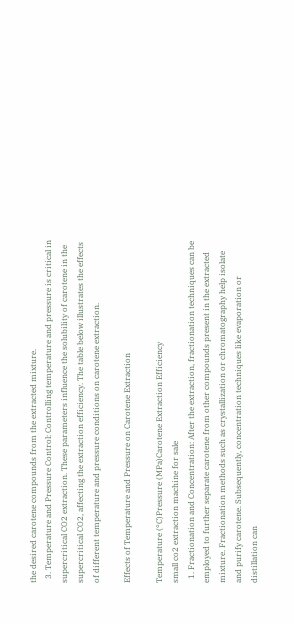the desired carotene compounds from the extracted mixture.
  3. Temperature and Pressure Control: Controlling temperature and pressure is critical in supercritical CO2 extraction. These parameters influence the solubility of carotene in the supercritical CO2, affecting the extraction efficiency. The table below illustrates the effects of different temperature and pressure conditions on carotene extraction.

Effects of Temperature and Pressure on Carotene Extraction

Temperature (°C)Pressure (MPa)Carotene Extraction Efficiency
small co2 extraction machine for sale
  1. Fractionation and Concentration: After the extraction, fractionation techniques can be employed to further separate carotene from other compounds present in the extracted mixture. Fractionation methods such as crystallization or chromatography help isolate and purify carotene. Subsequently, concentration techniques like evaporation or distillation can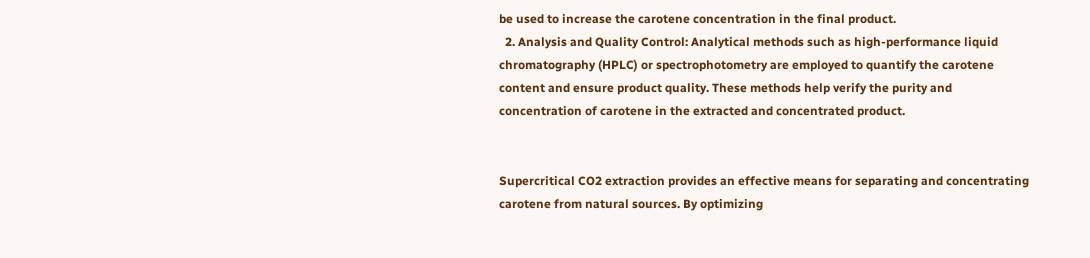be used to increase the carotene concentration in the final product.
  2. Analysis and Quality Control: Analytical methods such as high-performance liquid chromatography (HPLC) or spectrophotometry are employed to quantify the carotene content and ensure product quality. These methods help verify the purity and concentration of carotene in the extracted and concentrated product.


Supercritical CO2 extraction provides an effective means for separating and concentrating carotene from natural sources. By optimizing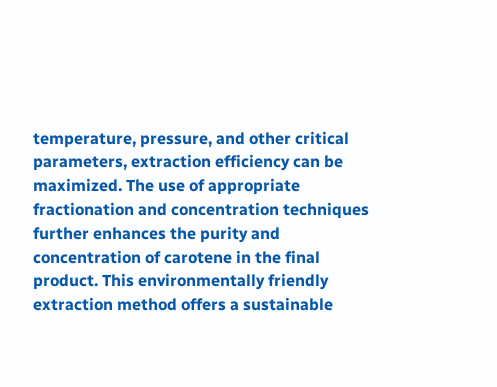temperature, pressure, and other critical parameters, extraction efficiency can be maximized. The use of appropriate fractionation and concentration techniques further enhances the purity and concentration of carotene in the final product. This environmentally friendly extraction method offers a sustainable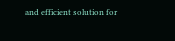and efficient solution for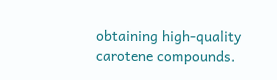obtaining high-quality carotene compounds.